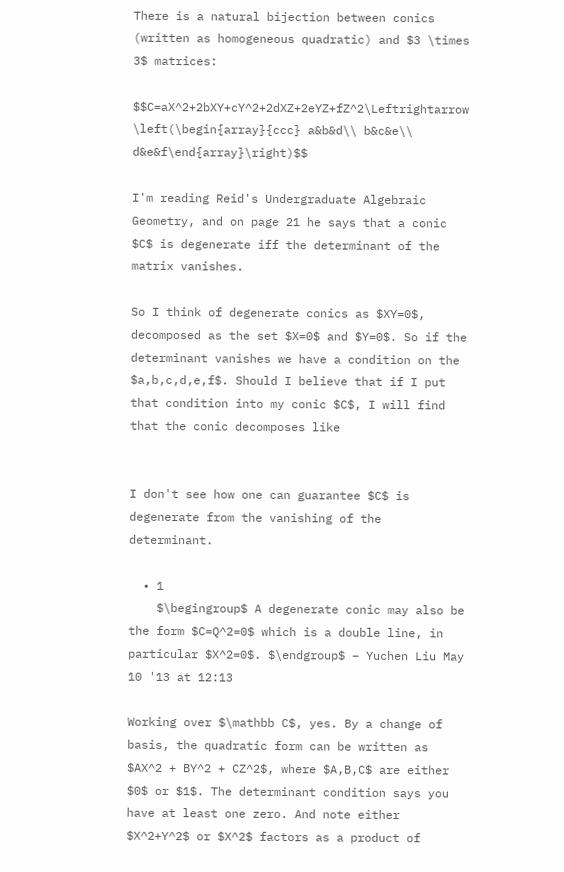There is a natural bijection between conics (written as homogeneous quadratic) and $3 \times 3$ matrices:

$$C=aX^2+2bXY+cY^2+2dXZ+2eYZ+fZ^2\Leftrightarrow \left(\begin{array}{ccc} a&b&d\\ b&c&e\\ d&e&f\end{array}\right)$$

I'm reading Reid's Undergraduate Algebraic Geometry, and on page 21 he says that a conic $C$ is degenerate iff the determinant of the matrix vanishes.

So I think of degenerate conics as $XY=0$, decomposed as the set $X=0$ and $Y=0$. So if the determinant vanishes we have a condition on the $a,b,c,d,e,f$. Should I believe that if I put that condition into my conic $C$, I will find that the conic decomposes like


I don't see how one can guarantee $C$ is degenerate from the vanishing of the determinant.

  • 1
    $\begingroup$ A degenerate conic may also be the form $C=Q^2=0$ which is a double line, in particular $X^2=0$. $\endgroup$ – Yuchen Liu May 10 '13 at 12:13

Working over $\mathbb C$, yes. By a change of basis, the quadratic form can be written as $AX^2 + BY^2 + CZ^2$, where $A,B,C$ are either $0$ or $1$. The determinant condition says you have at least one zero. And note either $X^2+Y^2$ or $X^2$ factors as a product of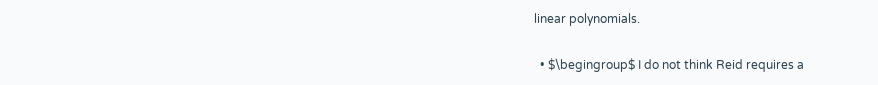linear polynomials.

  • $\begingroup$ I do not think Reid requires a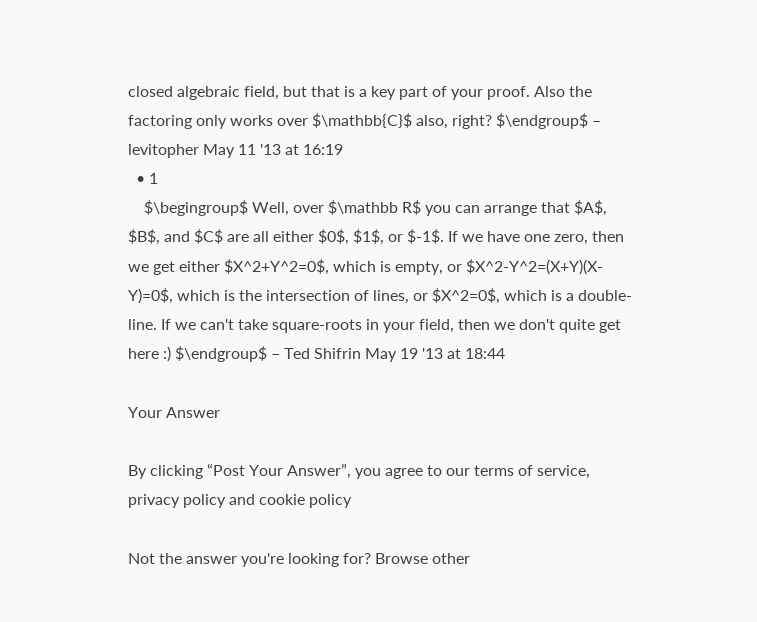closed algebraic field, but that is a key part of your proof. Also the factoring only works over $\mathbb{C}$ also, right? $\endgroup$ – levitopher May 11 '13 at 16:19
  • 1
    $\begingroup$ Well, over $\mathbb R$ you can arrange that $A$, $B$, and $C$ are all either $0$, $1$, or $-1$. If we have one zero, then we get either $X^2+Y^2=0$, which is empty, or $X^2-Y^2=(X+Y)(X-Y)=0$, which is the intersection of lines, or $X^2=0$, which is a double-line. If we can't take square-roots in your field, then we don't quite get here :) $\endgroup$ – Ted Shifrin May 19 '13 at 18:44

Your Answer

By clicking “Post Your Answer”, you agree to our terms of service, privacy policy and cookie policy

Not the answer you're looking for? Browse other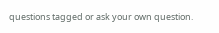questions tagged or ask your own question.